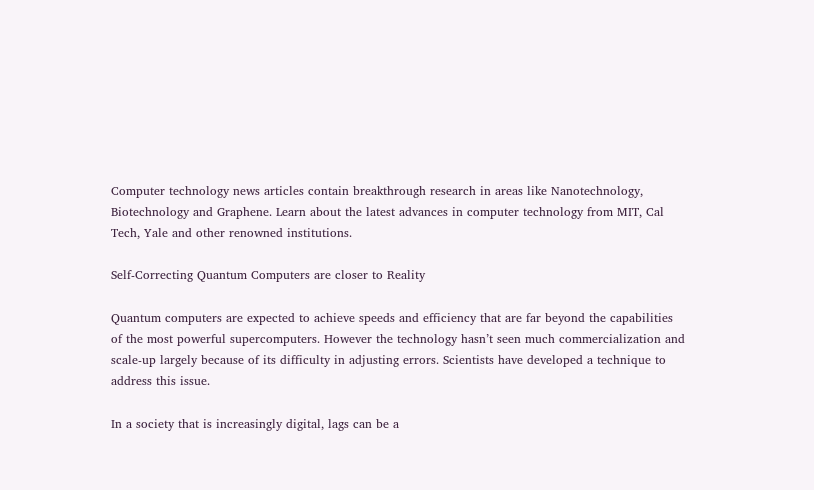Computer technology news articles contain breakthrough research in areas like Nanotechnology, Biotechnology and Graphene. Learn about the latest advances in computer technology from MIT, Cal Tech, Yale and other renowned institutions.

Self-Correcting Quantum Computers are closer to Reality

Quantum computers are expected to achieve speeds and efficiency that are far beyond the capabilities of the most powerful supercomputers. However the technology hasn’t seen much commercialization and scale-up largely because of its difficulty in adjusting errors. Scientists have developed a technique to address this issue.

In a society that is increasingly digital, lags can be a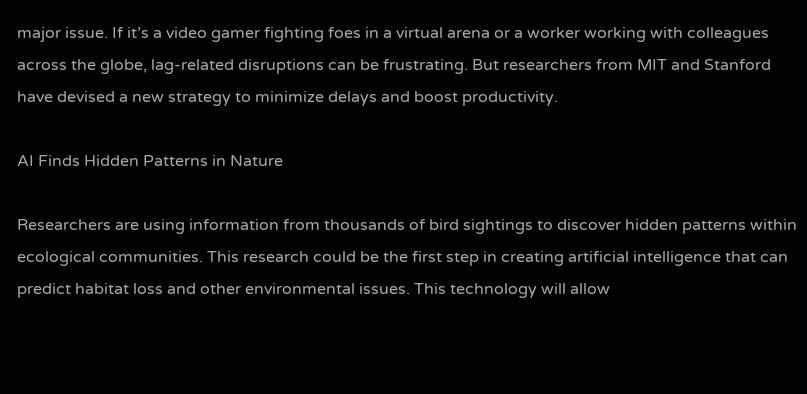major issue. If it’s a video gamer fighting foes in a virtual arena or a worker working with colleagues across the globe, lag-related disruptions can be frustrating. But researchers from MIT and Stanford have devised a new strategy to minimize delays and boost productivity.

AI Finds Hidden Patterns in Nature

Researchers are using information from thousands of bird sightings to discover hidden patterns within ecological communities. This research could be the first step in creating artificial intelligence that can predict habitat loss and other environmental issues. This technology will allow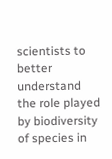scientists to better understand the role played by biodiversity of species in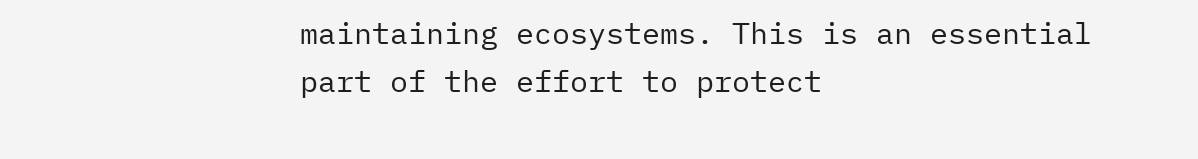maintaining ecosystems. This is an essential part of the effort to protect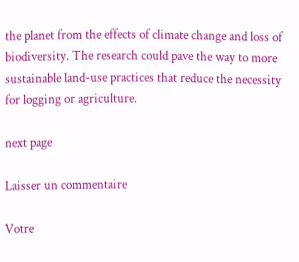the planet from the effects of climate change and loss of biodiversity. The research could pave the way to more sustainable land-use practices that reduce the necessity for logging or agriculture.

next page

Laisser un commentaire

Votre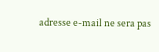adresse e-mail ne sera pas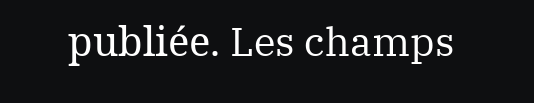publiée. Les champs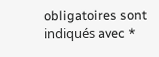obligatoires sont indiqués avec *